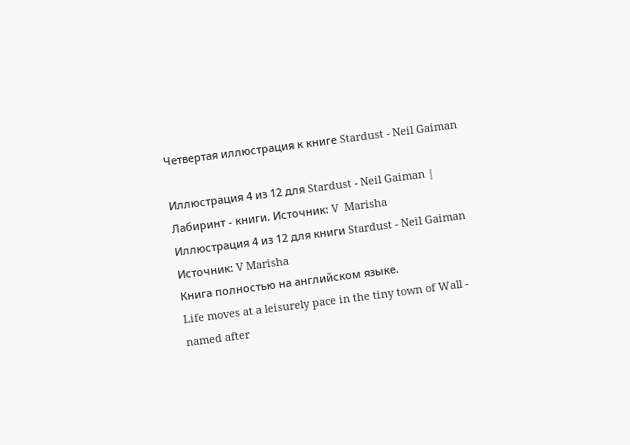Четвертая иллюстрация к книге Stardust - Neil Gaiman

Иллюстрация 4 из 12 для Stardust - Neil Gaiman | Лабиринт - книги. Источник: V  Marisha
Иллюстрация 4 из 12 для книги Stardust - Neil Gaiman
Источник: V Marisha
Книга полностью на английском языке.
Life moves at a leisurely pace in the tiny town of Wall - named after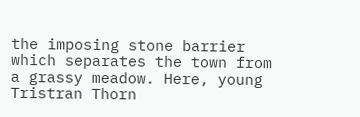the imposing stone barrier which separates the town from a grassy meadow. Here, young Tristran Thorn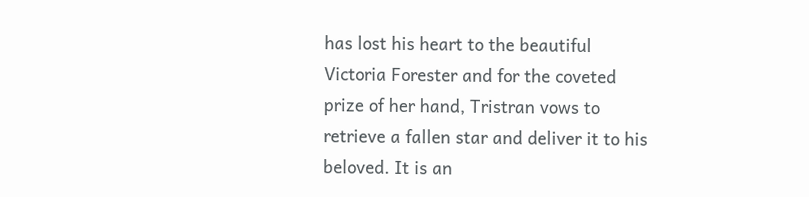has lost his heart to the beautiful Victoria Forester and for the coveted prize of her hand, Tristran vows to retrieve a fallen star and deliver it to his beloved. It is an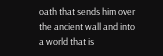oath that sends him over the ancient wall and into a world that is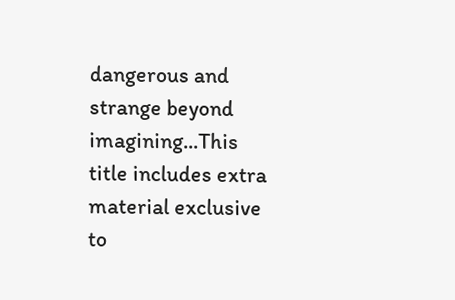dangerous and strange beyond imagining...This title includes extra material exclusive to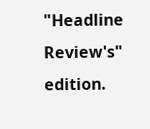"Headline Review's" edition.